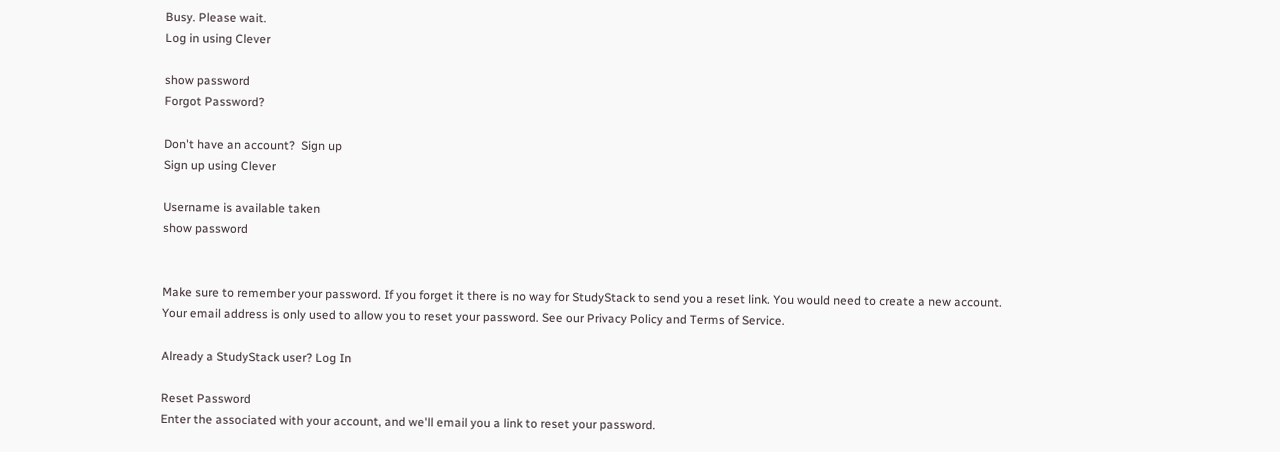Busy. Please wait.
Log in using Clever

show password
Forgot Password?

Don't have an account?  Sign up
Sign up using Clever

Username is available taken
show password


Make sure to remember your password. If you forget it there is no way for StudyStack to send you a reset link. You would need to create a new account.
Your email address is only used to allow you to reset your password. See our Privacy Policy and Terms of Service.

Already a StudyStack user? Log In

Reset Password
Enter the associated with your account, and we'll email you a link to reset your password.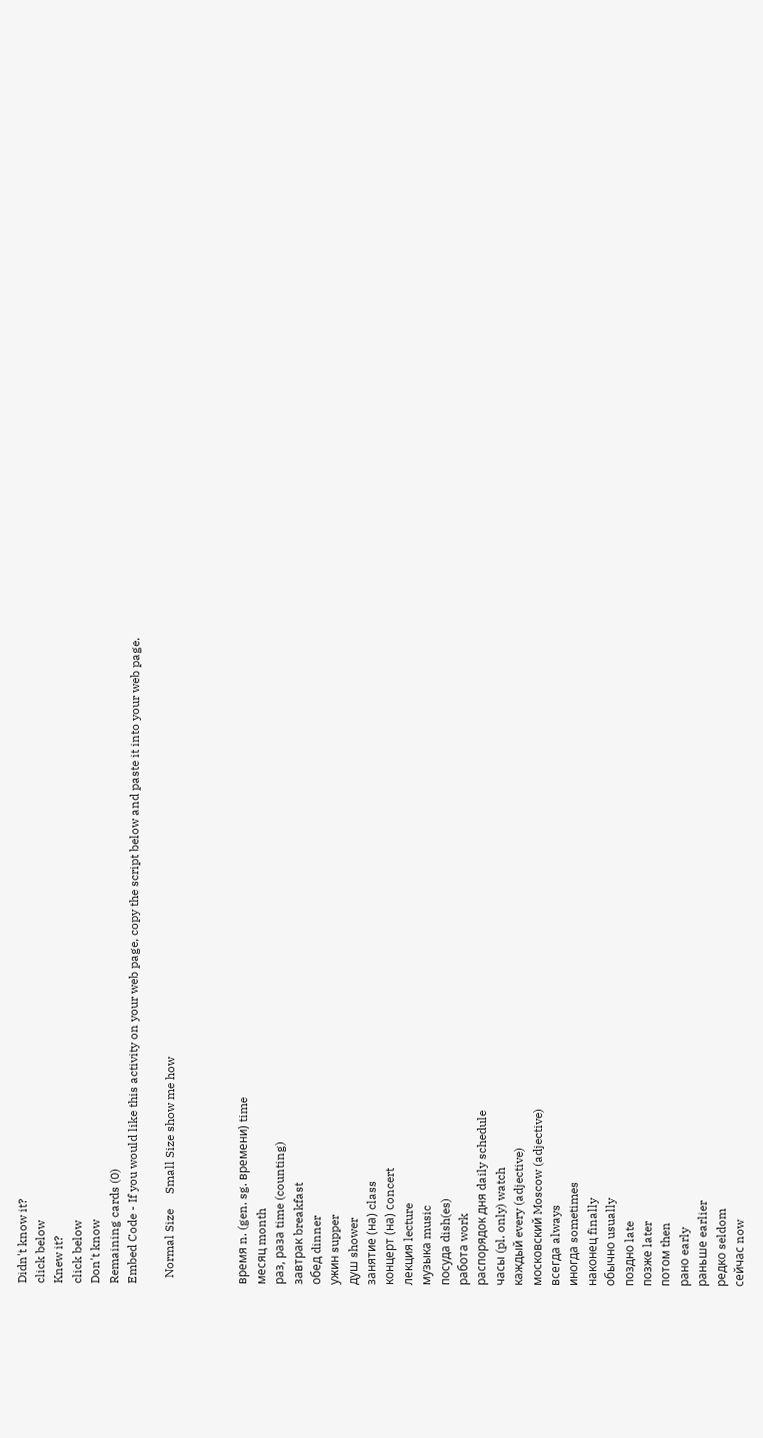Didn't know it?
click below
Knew it?
click below
Don't know
Remaining cards (0)
Embed Code - If you would like this activity on your web page, copy the script below and paste it into your web page.

  Normal Size     Small Size show me how



время n. (gen. sg. времени) time
месяц month
раз, раза time (counting)
завтрак breakfast
обед dinner
ужин supper
душ shower
занятие (на) class
концерт (на) сoncert
лекция lecture
музыка music
посуда dish(es)
работа work
распорядок дня daily schedule
часы (pl. only) watch
каждый every (adjective)
московский Moscow (adjective)
всегда always
иногда sometimes
наконец finally
обычно usually
поздно late
позже later
потом then
рано early
раньше earlier
редко seldom
сейчас now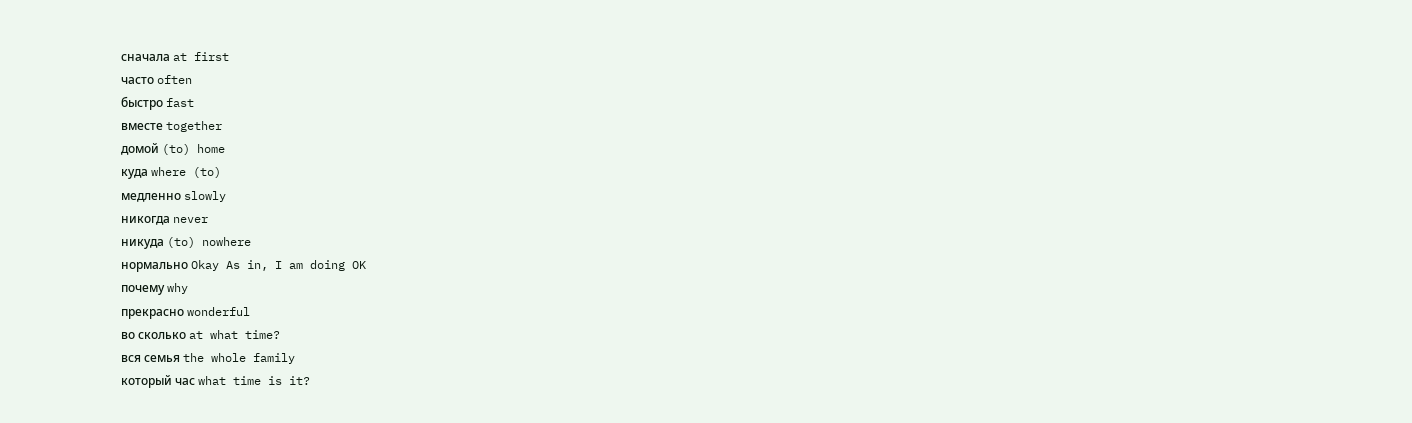сначала at first
часто often
быстро fast
вместе together
домой (to) home
куда where (to)
медленно slowly
никогда never
никуда (to) nowhere
нормально Okay As in, I am doing OK
почему why
прекрасно wonderful
во сколько at what time?
вся семья the whole family
который час what time is it?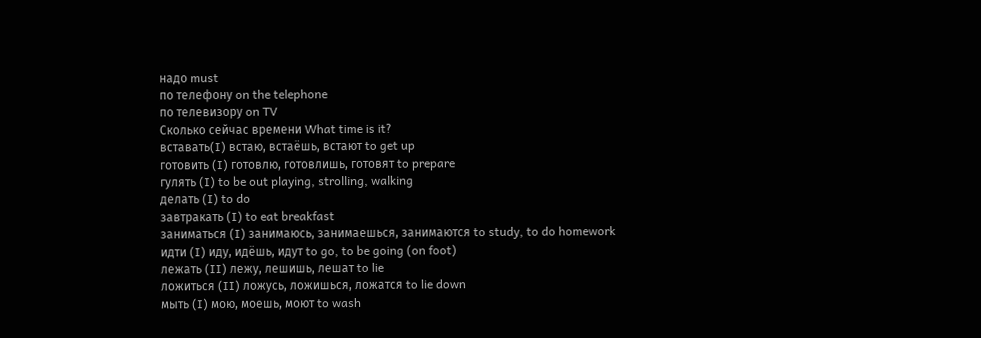надо must
по телефону on the telephone
по телевизору on TV
Cколько сейчас времени What time is it?
вставать(I) встаю, встаёшь, встают to get up
готовить (I) готовлю, готовлишь, готовят to prepare
гулять (I) to be out playing, strolling, walking
делать (I) to do
завтракать (I) to eat breakfast
заниматься (I) занимаюсь, занимаешься, занимаются to study, to do homework
идти (I) иду, идёшь, идут to go, to be going (on foot)
лежать (II) лежу, лешишь, лешат to lie
ложиться (II) ложусь, ложишься, ложатся to lie down
мыть (I) мою, моешь, моют to wash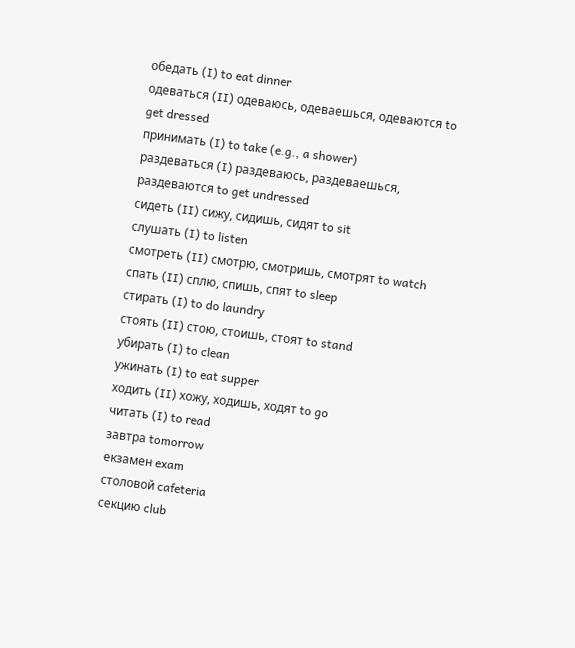обедать (I) to eat dinner
одеваться (II) одеваюсь, одеваешься, одеваются to get dressed
принимать (I) to take (e.g., a shower)
раздеваться (I) раздеваюсь, раздеваешься, раздеваются to get undressed
сидеть (II) сижу, сидишь, сидят to sit
слушать (I) to listen
смотреть (II) смотрю, смотришь, смотрят to watch
спать (II) сплю, спишь, спят to sleep
стирать (I) to do laundry
стоять (II) стою, стоишь, стоят to stand
убирать (I) to clean
ужинать (I) to eat supper
ходить (II) хожу, ходишь, ходят to go
читать (I) to read
завтра tomorrow
екзамен exam
столовой cafeteria
секцию club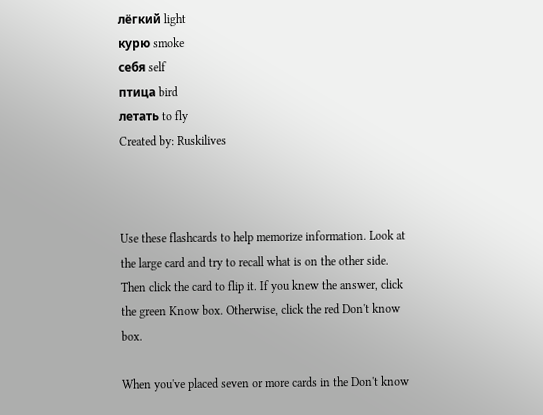лёгкий light
курю smoke
себя self
птица bird
летать to fly
Created by: Ruskilives



Use these flashcards to help memorize information. Look at the large card and try to recall what is on the other side. Then click the card to flip it. If you knew the answer, click the green Know box. Otherwise, click the red Don't know box.

When you've placed seven or more cards in the Don't know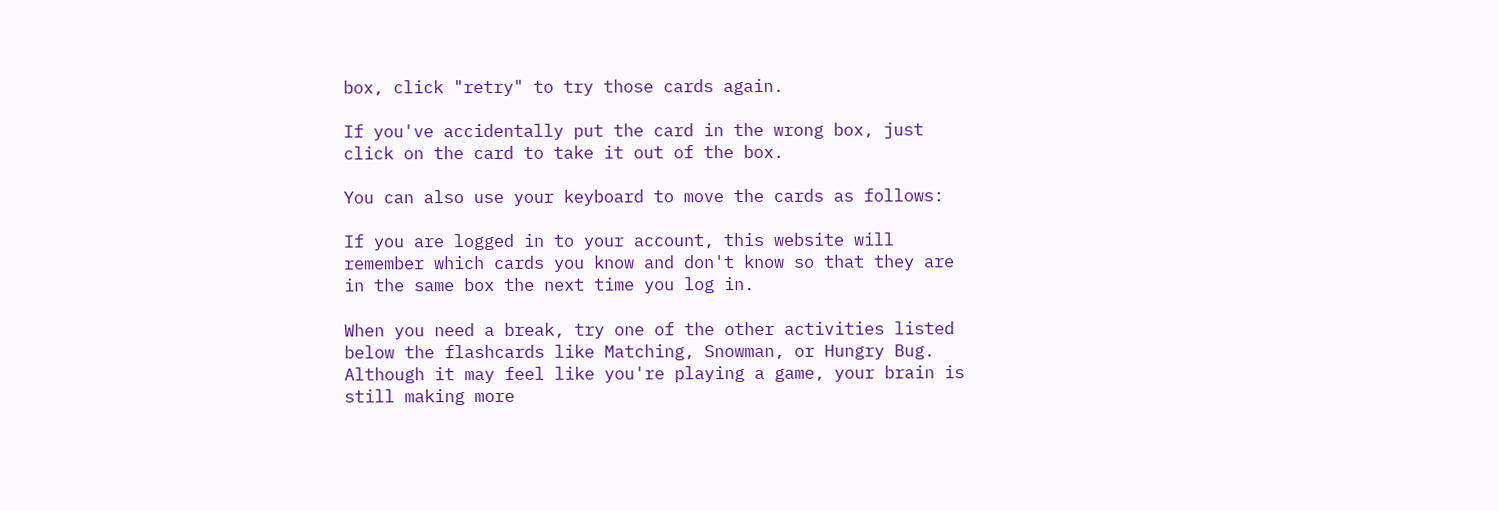box, click "retry" to try those cards again.

If you've accidentally put the card in the wrong box, just click on the card to take it out of the box.

You can also use your keyboard to move the cards as follows:

If you are logged in to your account, this website will remember which cards you know and don't know so that they are in the same box the next time you log in.

When you need a break, try one of the other activities listed below the flashcards like Matching, Snowman, or Hungry Bug. Although it may feel like you're playing a game, your brain is still making more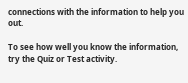connections with the information to help you out.

To see how well you know the information, try the Quiz or Test activity.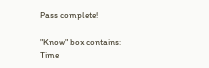Pass complete!

"Know" box contains:
Time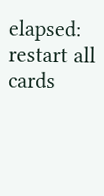elapsed:
restart all cards